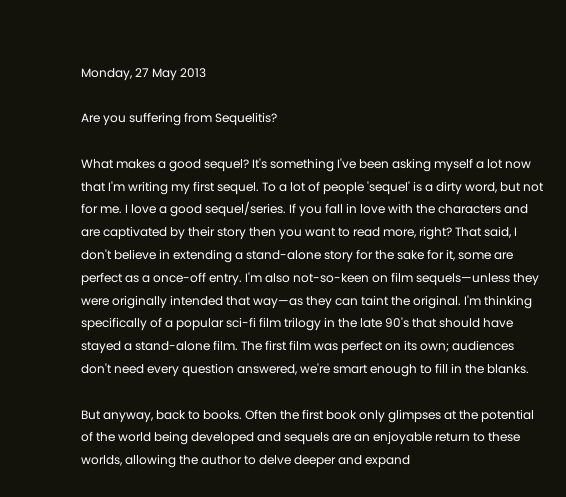Monday, 27 May 2013

Are you suffering from Sequelitis?

What makes a good sequel? It's something I've been asking myself a lot now that I'm writing my first sequel. To a lot of people 'sequel' is a dirty word, but not for me. I love a good sequel/series. If you fall in love with the characters and are captivated by their story then you want to read more, right? That said, I don't believe in extending a stand-alone story for the sake for it, some are perfect as a once-off entry. I'm also not-so-keen on film sequels—unless they were originally intended that way—as they can taint the original. I'm thinking specifically of a popular sci-fi film trilogy in the late 90's that should have stayed a stand-alone film. The first film was perfect on its own; audiences don't need every question answered, we're smart enough to fill in the blanks.

But anyway, back to books. Often the first book only glimpses at the potential of the world being developed and sequels are an enjoyable return to these worlds, allowing the author to delve deeper and expand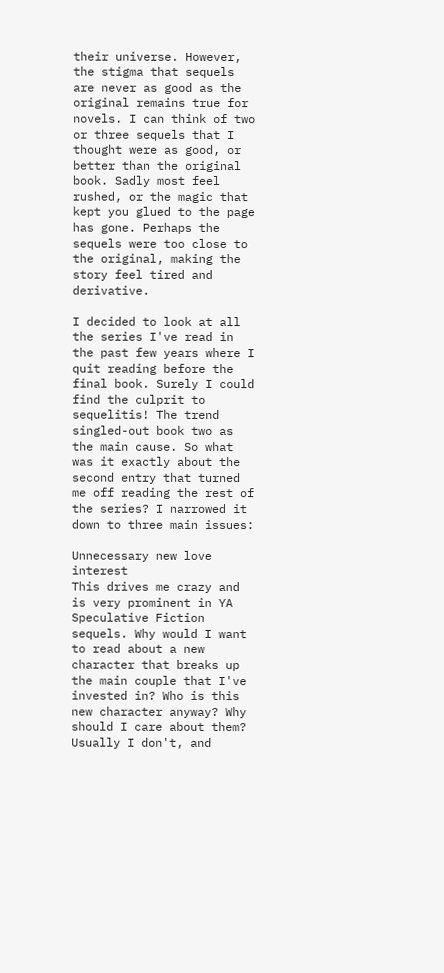their universe. However, the stigma that sequels are never as good as the original remains true for novels. I can think of two or three sequels that I thought were as good, or better than the original book. Sadly most feel rushed, or the magic that kept you glued to the page has gone. Perhaps the sequels were too close to the original, making the story feel tired and derivative.

I decided to look at all the series I've read in the past few years where I quit reading before the final book. Surely I could find the culprit to sequelitis! The trend singled-out book two as the main cause. So what was it exactly about the second entry that turned me off reading the rest of the series? I narrowed it down to three main issues:

Unnecessary new love interest
This drives me crazy and is very prominent in YA Speculative Fiction sequels. Why would I want to read about a new character that breaks up the main couple that I've invested in? Who is this new character anyway? Why should I care about them? Usually I don't, and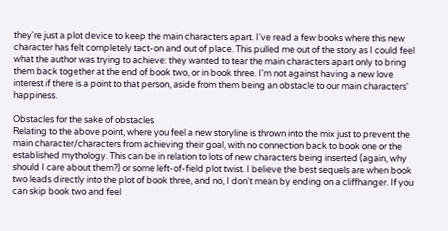they're just a plot device to keep the main characters apart. I've read a few books where this new character has felt completely tact-on and out of place. This pulled me out of the story as I could feel what the author was trying to achieve: they wanted to tear the main characters apart only to bring them back together at the end of book two, or in book three. I'm not against having a new love interest if there is a point to that person, aside from them being an obstacle to our main characters' happiness.

Obstacles for the sake of obstacles
Relating to the above point, where you feel a new storyline is thrown into the mix just to prevent the main character/characters from achieving their goal, with no connection back to book one or the established mythology. This can be in relation to lots of new characters being inserted (again, why should I care about them?) or some left-of-field plot twist. I believe the best sequels are when book two leads directly into the plot of book three, and no, I don't mean by ending on a cliffhanger. If you can skip book two and feel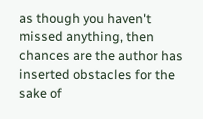as though you haven't missed anything, then chances are the author has inserted obstacles for the sake of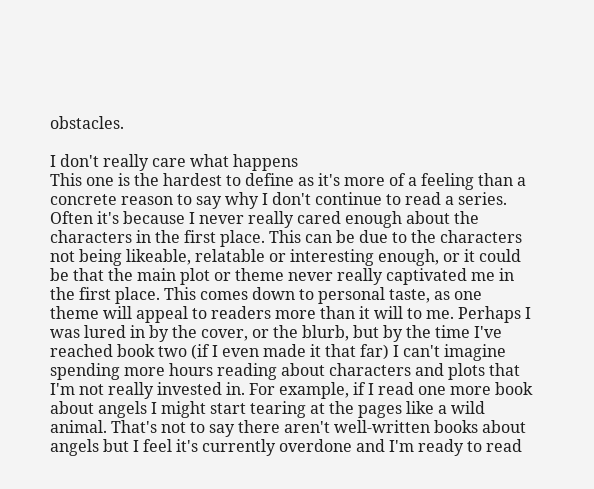obstacles.

I don't really care what happens
This one is the hardest to define as it's more of a feeling than a concrete reason to say why I don't continue to read a series. Often it's because I never really cared enough about the characters in the first place. This can be due to the characters not being likeable, relatable or interesting enough, or it could be that the main plot or theme never really captivated me in the first place. This comes down to personal taste, as one theme will appeal to readers more than it will to me. Perhaps I was lured in by the cover, or the blurb, but by the time I've reached book two (if I even made it that far) I can't imagine spending more hours reading about characters and plots that I'm not really invested in. For example, if I read one more book about angels I might start tearing at the pages like a wild animal. That's not to say there aren't well-written books about angels but I feel it's currently overdone and I'm ready to read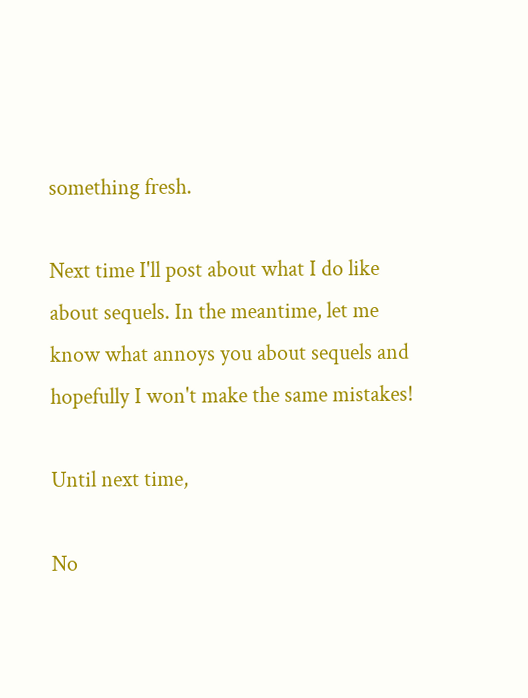something fresh.

Next time I'll post about what I do like about sequels. In the meantime, let me know what annoys you about sequels and hopefully I won't make the same mistakes!

Until next time,

No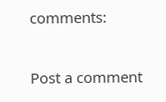comments:

Post a comment